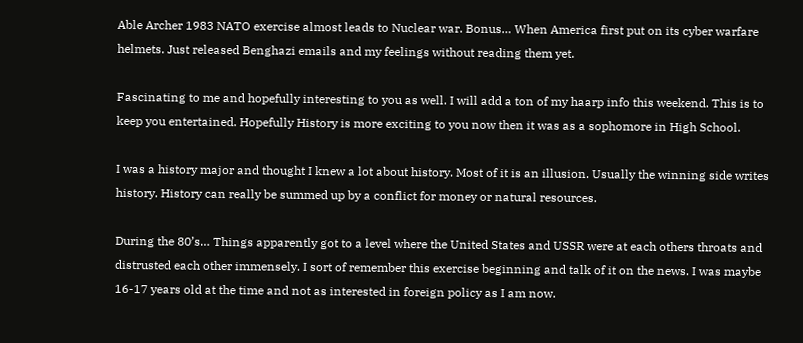Able Archer 1983 NATO exercise almost leads to Nuclear war. Bonus… When America first put on its cyber warfare helmets. Just released Benghazi emails and my feelings without reading them yet.

Fascinating to me and hopefully interesting to you as well. I will add a ton of my haarp info this weekend. This is to keep you entertained. Hopefully History is more exciting to you now then it was as a sophomore in High School.

I was a history major and thought I knew a lot about history. Most of it is an illusion. Usually the winning side writes history. History can really be summed up by a conflict for money or natural resources.

During the 80’s… Things apparently got to a level where the United States and USSR were at each others throats and distrusted each other immensely. I sort of remember this exercise beginning and talk of it on the news. I was maybe 16-17 years old at the time and not as interested in foreign policy as I am now.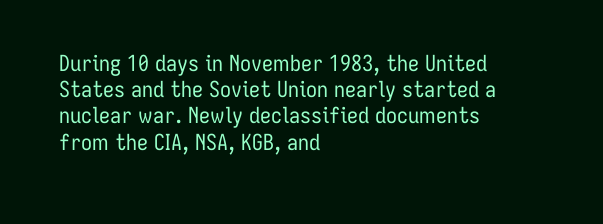During 10 days in November 1983, the United States and the Soviet Union nearly started a nuclear war. Newly declassified documents from the CIA, NSA, KGB, and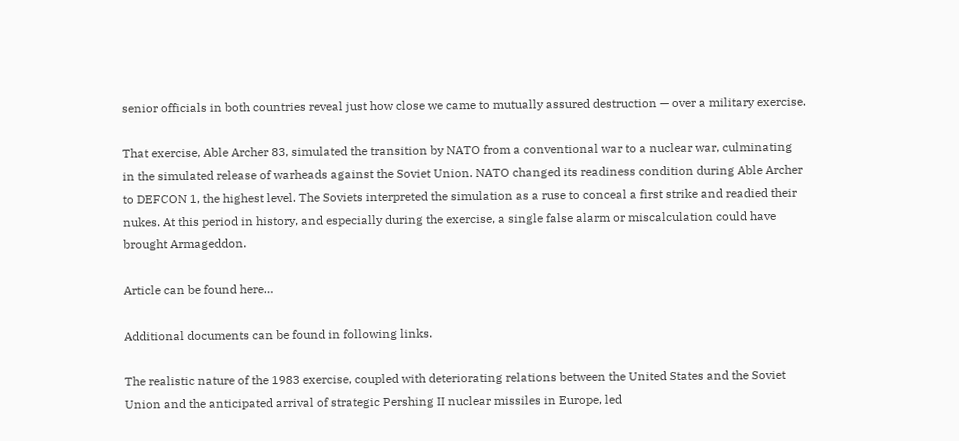senior officials in both countries reveal just how close we came to mutually assured destruction — over a military exercise.

That exercise, Able Archer 83, simulated the transition by NATO from a conventional war to a nuclear war, culminating in the simulated release of warheads against the Soviet Union. NATO changed its readiness condition during Able Archer to DEFCON 1, the highest level. The Soviets interpreted the simulation as a ruse to conceal a first strike and readied their nukes. At this period in history, and especially during the exercise, a single false alarm or miscalculation could have brought Armageddon.

Article can be found here…

Additional documents can be found in following links.

The realistic nature of the 1983 exercise, coupled with deteriorating relations between the United States and the Soviet Union and the anticipated arrival of strategic Pershing II nuclear missiles in Europe, led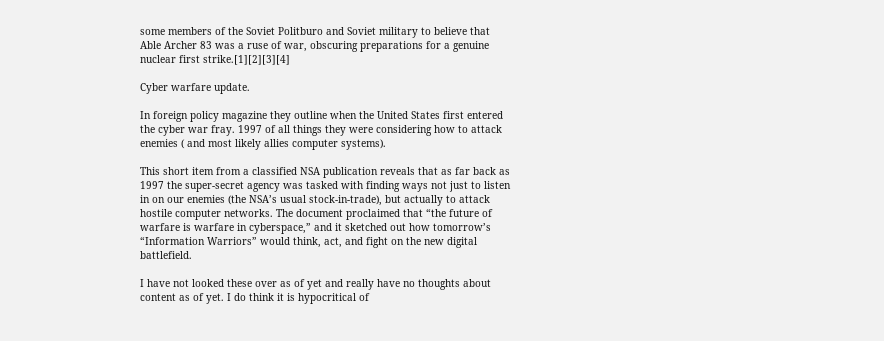some members of the Soviet Politburo and Soviet military to believe that Able Archer 83 was a ruse of war, obscuring preparations for a genuine nuclear first strike.[1][2][3][4]

Cyber warfare update.

In foreign policy magazine they outline when the United States first entered the cyber war fray. 1997 of all things they were considering how to attack enemies ( and most likely allies computer systems).

This short item from a classified NSA publication reveals that as far back as 1997 the super-secret agency was tasked with finding ways not just to listen in on our enemies (the NSA’s usual stock-in-trade), but actually to attack hostile computer networks. The document proclaimed that “the future of warfare is warfare in cyberspace,” and it sketched out how tomorrow’s “Information Warriors” would think, act, and fight on the new digital battlefield.

I have not looked these over as of yet and really have no thoughts about content as of yet. I do think it is hypocritical of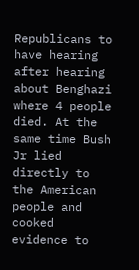Republicans to have hearing after hearing about Benghazi where 4 people died. At the same time Bush Jr lied directly to the American people and cooked evidence to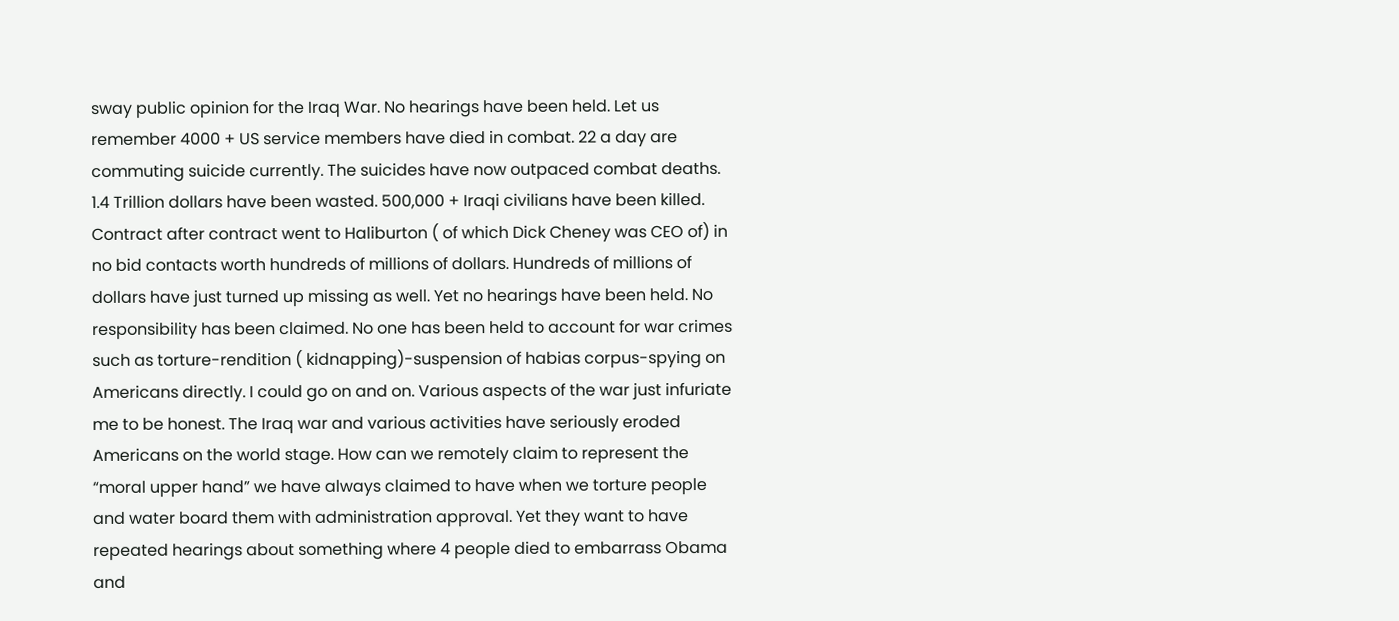sway public opinion for the Iraq War. No hearings have been held. Let us remember 4000 + US service members have died in combat. 22 a day are commuting suicide currently. The suicides have now outpaced combat deaths. 1.4 Trillion dollars have been wasted. 500,000 + Iraqi civilians have been killed. Contract after contract went to Haliburton ( of which Dick Cheney was CEO of) in no bid contacts worth hundreds of millions of dollars. Hundreds of millions of dollars have just turned up missing as well. Yet no hearings have been held. No responsibility has been claimed. No one has been held to account for war crimes such as torture-rendition ( kidnapping)-suspension of habias corpus-spying on Americans directly. I could go on and on. Various aspects of the war just infuriate me to be honest. The Iraq war and various activities have seriously eroded Americans on the world stage. How can we remotely claim to represent the “moral upper hand” we have always claimed to have when we torture people and water board them with administration approval. Yet they want to have repeated hearings about something where 4 people died to embarrass Obama and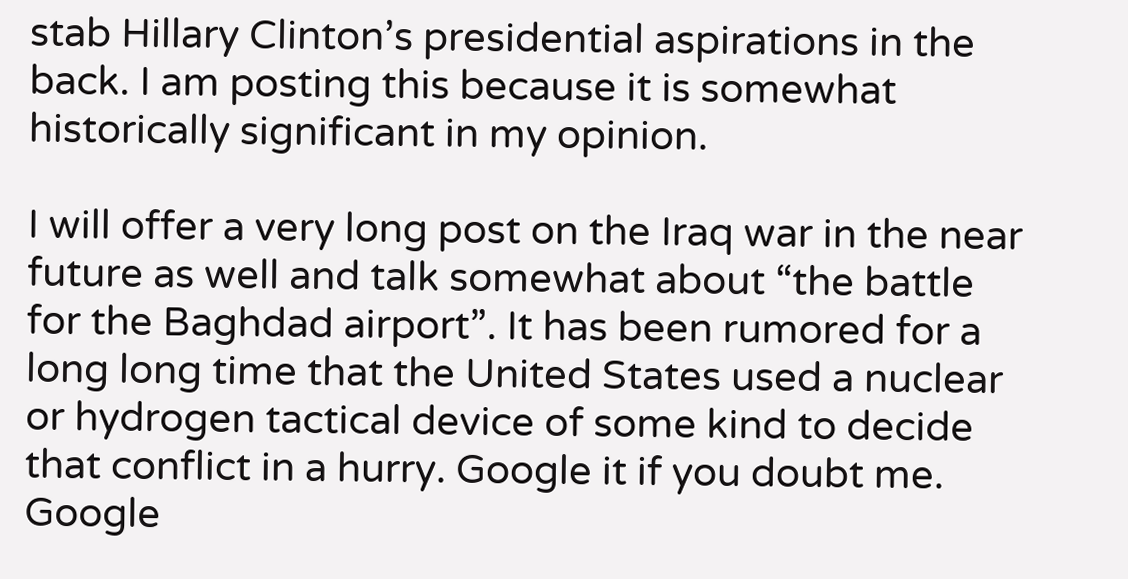stab Hillary Clinton’s presidential aspirations in the back. I am posting this because it is somewhat historically significant in my opinion.

I will offer a very long post on the Iraq war in the near future as well and talk somewhat about “the battle for the Baghdad airport”. It has been rumored for a long long time that the United States used a nuclear or hydrogen tactical device of some kind to decide that conflict in a hurry. Google it if you doubt me. Google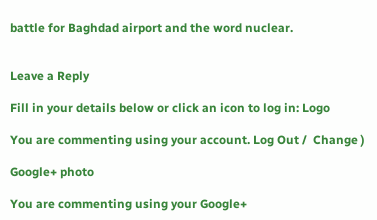battle for Baghdad airport and the word nuclear.


Leave a Reply

Fill in your details below or click an icon to log in: Logo

You are commenting using your account. Log Out /  Change )

Google+ photo

You are commenting using your Google+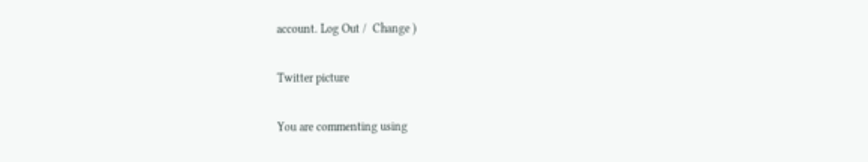account. Log Out /  Change )

Twitter picture

You are commenting using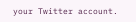your Twitter account.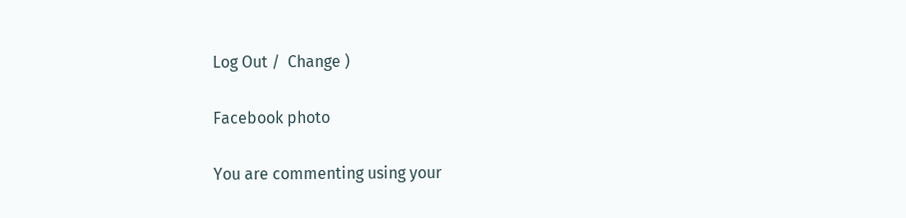Log Out /  Change )

Facebook photo

You are commenting using your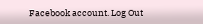Facebook account. Log Out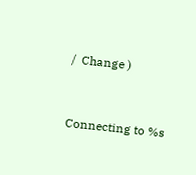/  Change )


Connecting to %s